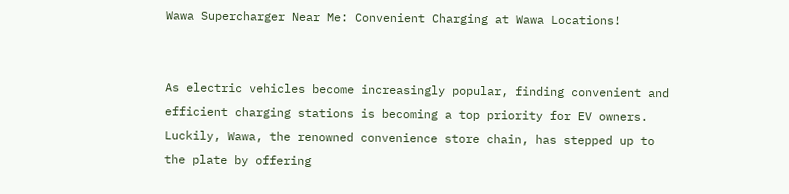Wawa Supercharger Near Me: Convenient Charging at Wawa Locations!


As electric vehicles become increasingly popular, finding convenient and efficient charging stations is becoming a top priority for EV owners. Luckily, Wawa, the renowned convenience store chain, has stepped up to the plate by offering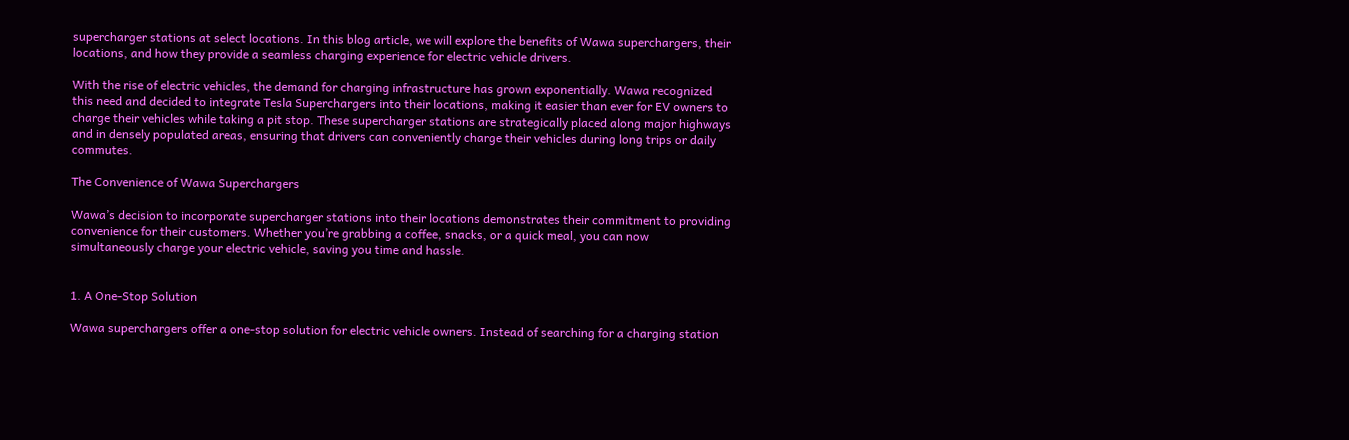supercharger stations at select locations. In this blog article, we will explore the benefits of Wawa superchargers, their locations, and how they provide a seamless charging experience for electric vehicle drivers.

With the rise of electric vehicles, the demand for charging infrastructure has grown exponentially. Wawa recognized this need and decided to integrate Tesla Superchargers into their locations, making it easier than ever for EV owners to charge their vehicles while taking a pit stop. These supercharger stations are strategically placed along major highways and in densely populated areas, ensuring that drivers can conveniently charge their vehicles during long trips or daily commutes.

The Convenience of Wawa Superchargers

Wawa’s decision to incorporate supercharger stations into their locations demonstrates their commitment to providing convenience for their customers. Whether you’re grabbing a coffee, snacks, or a quick meal, you can now simultaneously charge your electric vehicle, saving you time and hassle.


1. A One-Stop Solution

Wawa superchargers offer a one-stop solution for electric vehicle owners. Instead of searching for a charging station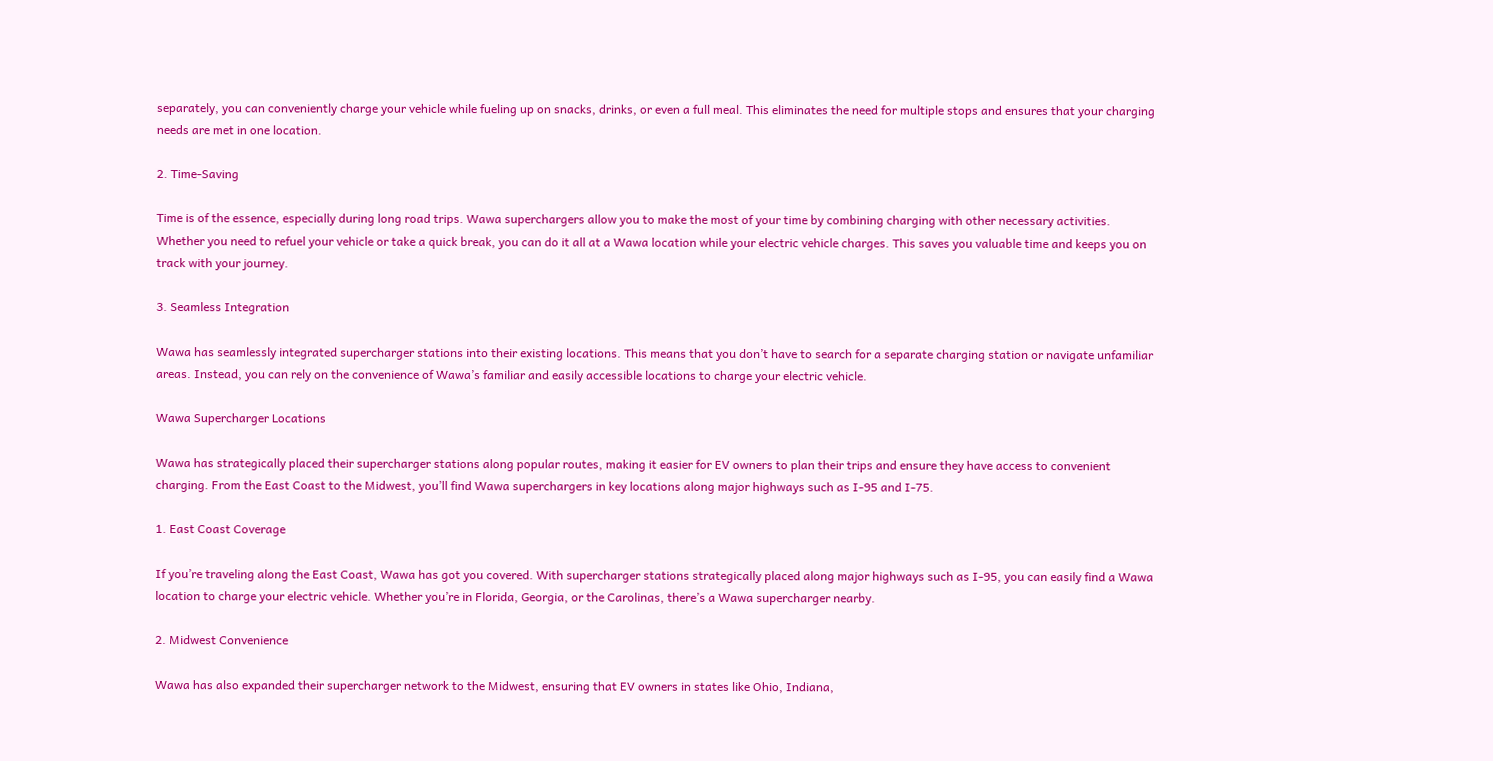separately, you can conveniently charge your vehicle while fueling up on snacks, drinks, or even a full meal. This eliminates the need for multiple stops and ensures that your charging needs are met in one location.

2. Time-Saving

Time is of the essence, especially during long road trips. Wawa superchargers allow you to make the most of your time by combining charging with other necessary activities. Whether you need to refuel your vehicle or take a quick break, you can do it all at a Wawa location while your electric vehicle charges. This saves you valuable time and keeps you on track with your journey.

3. Seamless Integration

Wawa has seamlessly integrated supercharger stations into their existing locations. This means that you don’t have to search for a separate charging station or navigate unfamiliar areas. Instead, you can rely on the convenience of Wawa’s familiar and easily accessible locations to charge your electric vehicle.

Wawa Supercharger Locations

Wawa has strategically placed their supercharger stations along popular routes, making it easier for EV owners to plan their trips and ensure they have access to convenient charging. From the East Coast to the Midwest, you’ll find Wawa superchargers in key locations along major highways such as I-95 and I-75.

1. East Coast Coverage

If you’re traveling along the East Coast, Wawa has got you covered. With supercharger stations strategically placed along major highways such as I-95, you can easily find a Wawa location to charge your electric vehicle. Whether you’re in Florida, Georgia, or the Carolinas, there’s a Wawa supercharger nearby.

2. Midwest Convenience

Wawa has also expanded their supercharger network to the Midwest, ensuring that EV owners in states like Ohio, Indiana,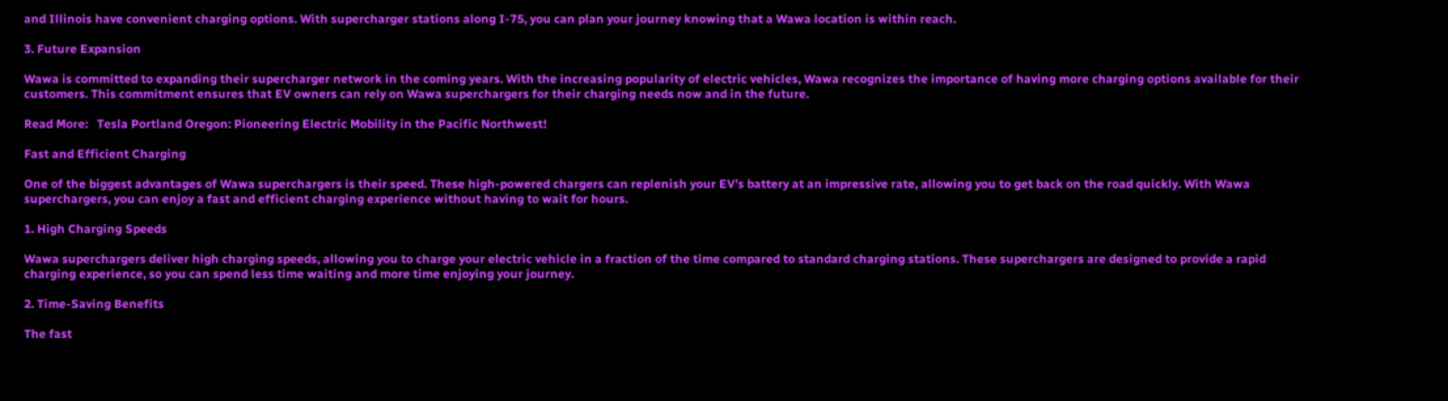and Illinois have convenient charging options. With supercharger stations along I-75, you can plan your journey knowing that a Wawa location is within reach.

3. Future Expansion

Wawa is committed to expanding their supercharger network in the coming years. With the increasing popularity of electric vehicles, Wawa recognizes the importance of having more charging options available for their customers. This commitment ensures that EV owners can rely on Wawa superchargers for their charging needs now and in the future.

Read More:   Tesla Portland Oregon: Pioneering Electric Mobility in the Pacific Northwest!

Fast and Efficient Charging

One of the biggest advantages of Wawa superchargers is their speed. These high-powered chargers can replenish your EV’s battery at an impressive rate, allowing you to get back on the road quickly. With Wawa superchargers, you can enjoy a fast and efficient charging experience without having to wait for hours.

1. High Charging Speeds

Wawa superchargers deliver high charging speeds, allowing you to charge your electric vehicle in a fraction of the time compared to standard charging stations. These superchargers are designed to provide a rapid charging experience, so you can spend less time waiting and more time enjoying your journey.

2. Time-Saving Benefits

The fast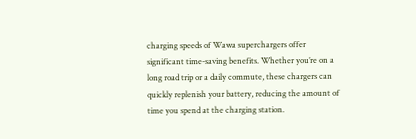charging speeds of Wawa superchargers offer significant time-saving benefits. Whether you’re on a long road trip or a daily commute, these chargers can quickly replenish your battery, reducing the amount of time you spend at the charging station.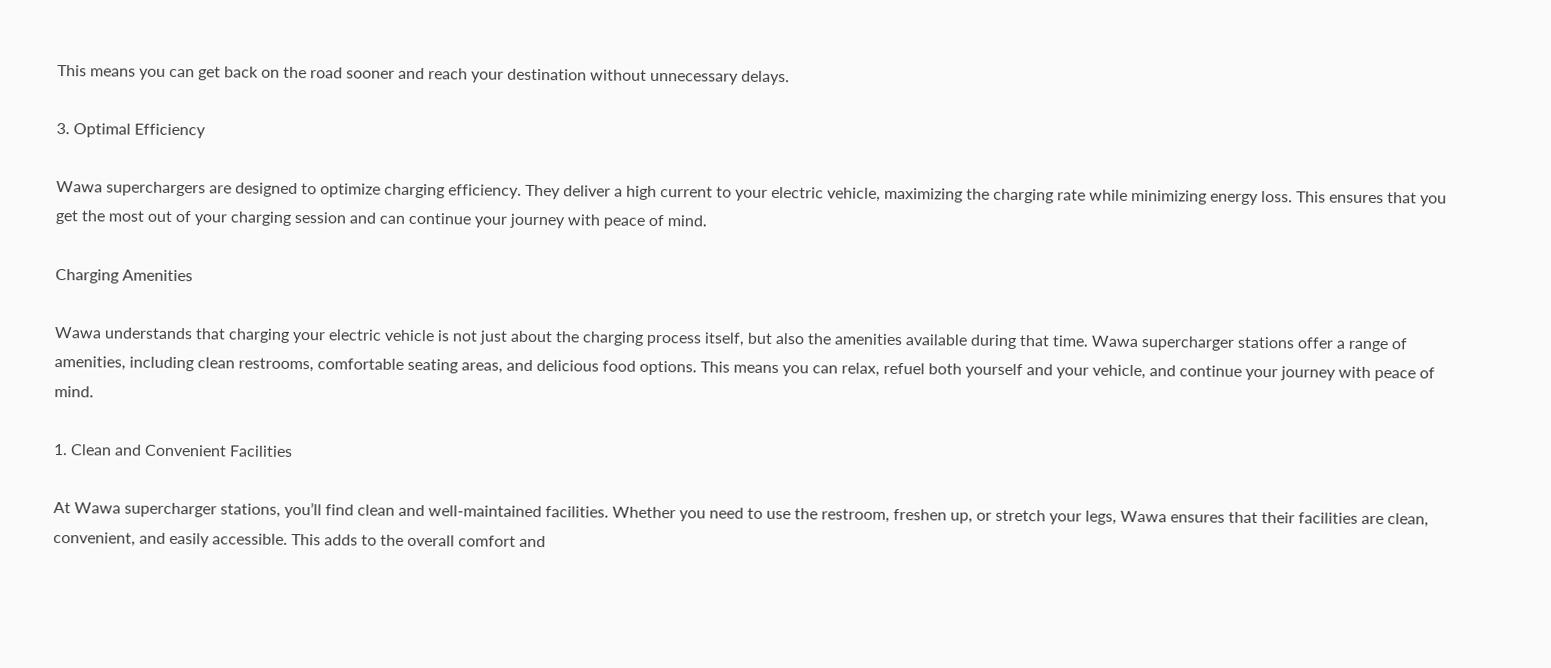This means you can get back on the road sooner and reach your destination without unnecessary delays.

3. Optimal Efficiency

Wawa superchargers are designed to optimize charging efficiency. They deliver a high current to your electric vehicle, maximizing the charging rate while minimizing energy loss. This ensures that you get the most out of your charging session and can continue your journey with peace of mind.

Charging Amenities

Wawa understands that charging your electric vehicle is not just about the charging process itself, but also the amenities available during that time. Wawa supercharger stations offer a range of amenities, including clean restrooms, comfortable seating areas, and delicious food options. This means you can relax, refuel both yourself and your vehicle, and continue your journey with peace of mind.

1. Clean and Convenient Facilities

At Wawa supercharger stations, you’ll find clean and well-maintained facilities. Whether you need to use the restroom, freshen up, or stretch your legs, Wawa ensures that their facilities are clean, convenient, and easily accessible. This adds to the overall comfort and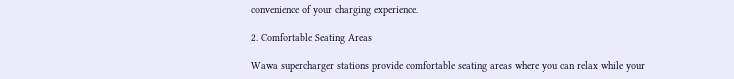convenience of your charging experience.

2. Comfortable Seating Areas

Wawa supercharger stations provide comfortable seating areas where you can relax while your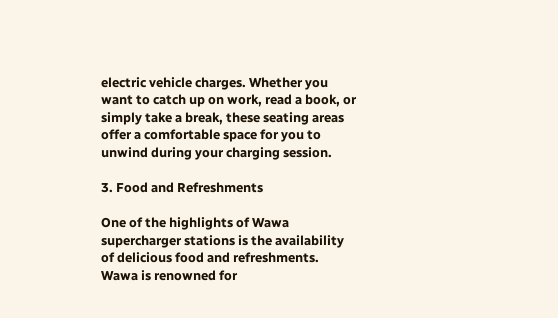electric vehicle charges. Whether you want to catch up on work, read a book, or simply take a break, these seating areas offer a comfortable space for you to unwind during your charging session.

3. Food and Refreshments

One of the highlights of Wawa supercharger stations is the availability of delicious food and refreshments. Wawa is renowned for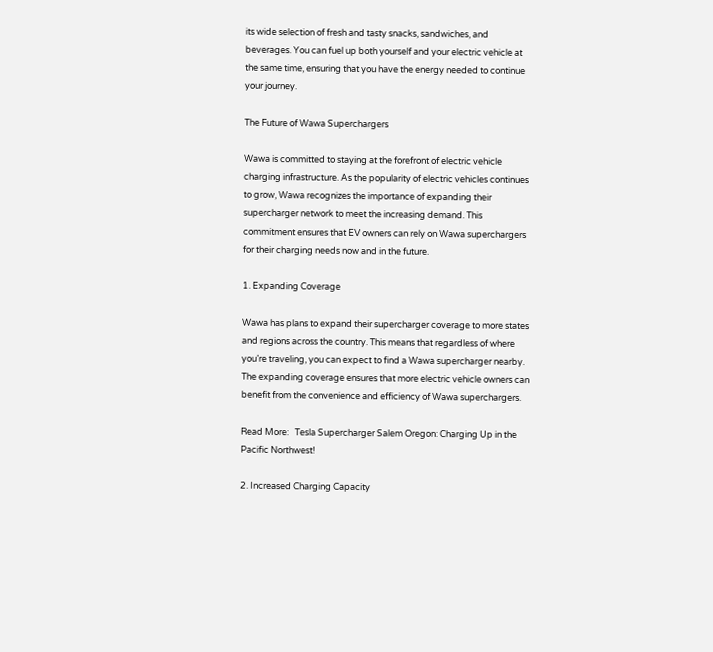its wide selection of fresh and tasty snacks, sandwiches, and beverages. You can fuel up both yourself and your electric vehicle at the same time, ensuring that you have the energy needed to continue your journey.

The Future of Wawa Superchargers

Wawa is committed to staying at the forefront of electric vehicle charging infrastructure. As the popularity of electric vehicles continues to grow, Wawa recognizes the importance of expanding their supercharger network to meet the increasing demand. This commitment ensures that EV owners can rely on Wawa superchargers for their charging needs now and in the future.

1. Expanding Coverage

Wawa has plans to expand their supercharger coverage to more states and regions across the country. This means that regardless of where you’re traveling, you can expect to find a Wawa supercharger nearby. The expanding coverage ensures that more electric vehicle owners can benefit from the convenience and efficiency of Wawa superchargers.

Read More:   Tesla Supercharger Salem Oregon: Charging Up in the Pacific Northwest!

2. Increased Charging Capacity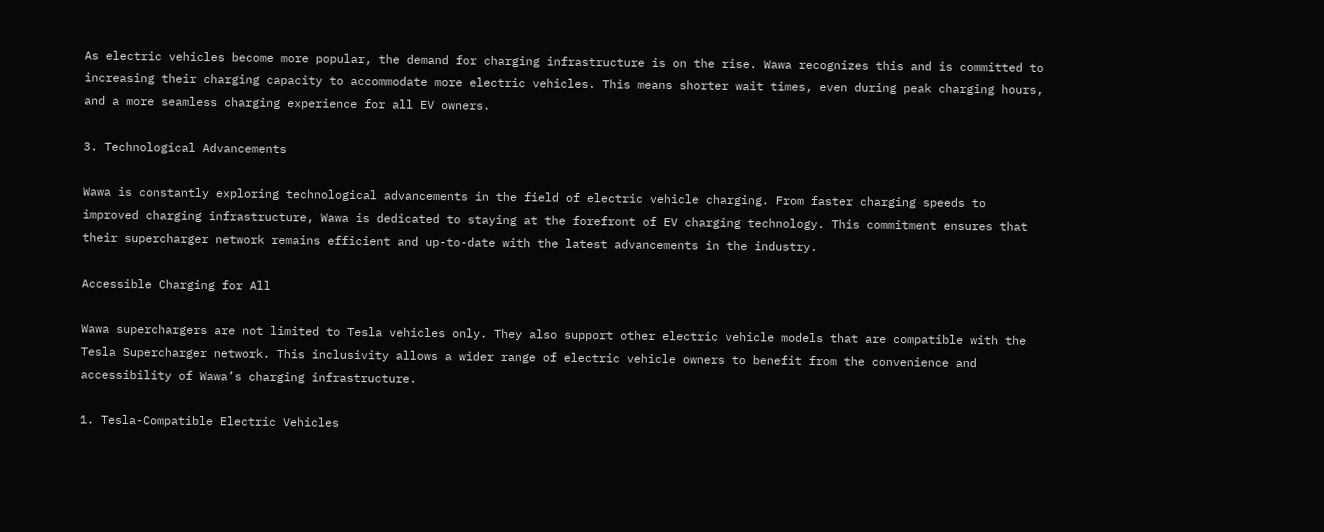As electric vehicles become more popular, the demand for charging infrastructure is on the rise. Wawa recognizes this and is committed to increasing their charging capacity to accommodate more electric vehicles. This means shorter wait times, even during peak charging hours, and a more seamless charging experience for all EV owners.

3. Technological Advancements

Wawa is constantly exploring technological advancements in the field of electric vehicle charging. From faster charging speeds to improved charging infrastructure, Wawa is dedicated to staying at the forefront of EV charging technology. This commitment ensures that their supercharger network remains efficient and up-to-date with the latest advancements in the industry.

Accessible Charging for All

Wawa superchargers are not limited to Tesla vehicles only. They also support other electric vehicle models that are compatible with the Tesla Supercharger network. This inclusivity allows a wider range of electric vehicle owners to benefit from the convenience and accessibility of Wawa’s charging infrastructure.

1. Tesla-Compatible Electric Vehicles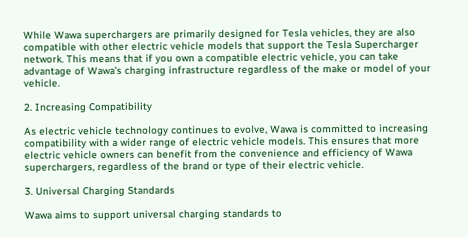While Wawa superchargers are primarily designed for Tesla vehicles, they are also compatible with other electric vehicle models that support the Tesla Supercharger network. This means that if you own a compatible electric vehicle, you can take advantage of Wawa’s charging infrastructure regardless of the make or model of your vehicle.

2. Increasing Compatibility

As electric vehicle technology continues to evolve, Wawa is committed to increasing compatibility with a wider range of electric vehicle models. This ensures that more electric vehicle owners can benefit from the convenience and efficiency of Wawa superchargers, regardless of the brand or type of their electric vehicle.

3. Universal Charging Standards

Wawa aims to support universal charging standards to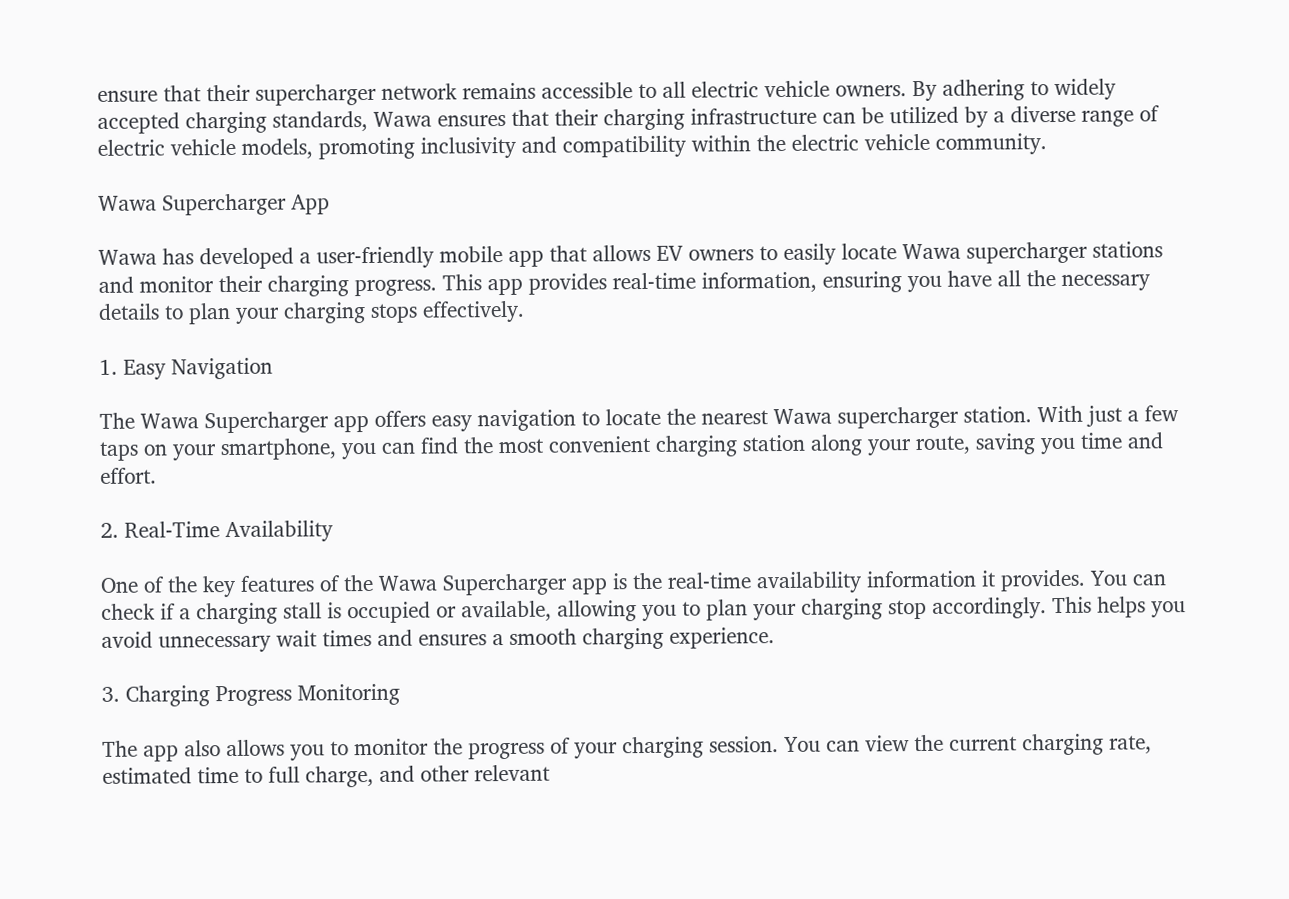ensure that their supercharger network remains accessible to all electric vehicle owners. By adhering to widely accepted charging standards, Wawa ensures that their charging infrastructure can be utilized by a diverse range of electric vehicle models, promoting inclusivity and compatibility within the electric vehicle community.

Wawa Supercharger App

Wawa has developed a user-friendly mobile app that allows EV owners to easily locate Wawa supercharger stations and monitor their charging progress. This app provides real-time information, ensuring you have all the necessary details to plan your charging stops effectively.

1. Easy Navigation

The Wawa Supercharger app offers easy navigation to locate the nearest Wawa supercharger station. With just a few taps on your smartphone, you can find the most convenient charging station along your route, saving you time and effort.

2. Real-Time Availability

One of the key features of the Wawa Supercharger app is the real-time availability information it provides. You can check if a charging stall is occupied or available, allowing you to plan your charging stop accordingly. This helps you avoid unnecessary wait times and ensures a smooth charging experience.

3. Charging Progress Monitoring

The app also allows you to monitor the progress of your charging session. You can view the current charging rate, estimated time to full charge, and other relevant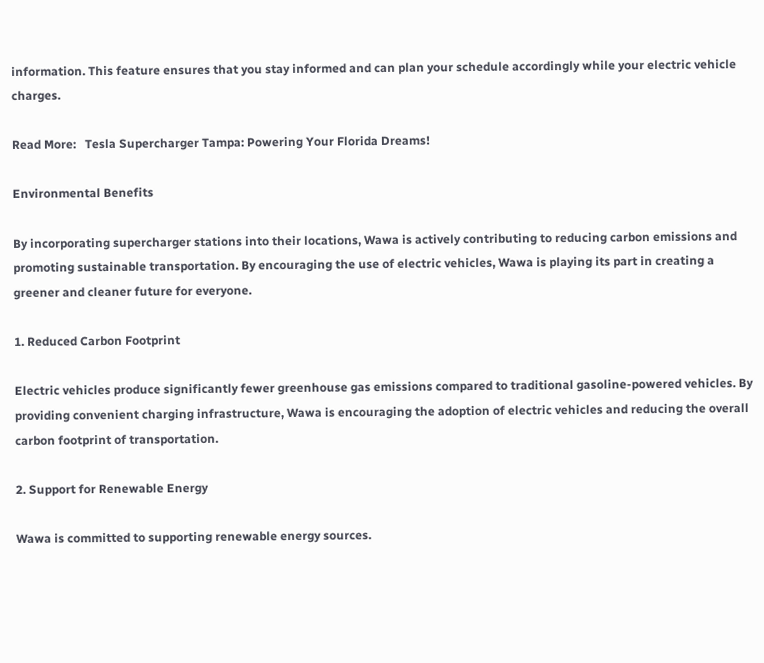information. This feature ensures that you stay informed and can plan your schedule accordingly while your electric vehicle charges.

Read More:   Tesla Supercharger Tampa: Powering Your Florida Dreams!

Environmental Benefits

By incorporating supercharger stations into their locations, Wawa is actively contributing to reducing carbon emissions and promoting sustainable transportation. By encouraging the use of electric vehicles, Wawa is playing its part in creating a greener and cleaner future for everyone.

1. Reduced Carbon Footprint

Electric vehicles produce significantly fewer greenhouse gas emissions compared to traditional gasoline-powered vehicles. By providing convenient charging infrastructure, Wawa is encouraging the adoption of electric vehicles and reducing the overall carbon footprint of transportation.

2. Support for Renewable Energy

Wawa is committed to supporting renewable energy sources.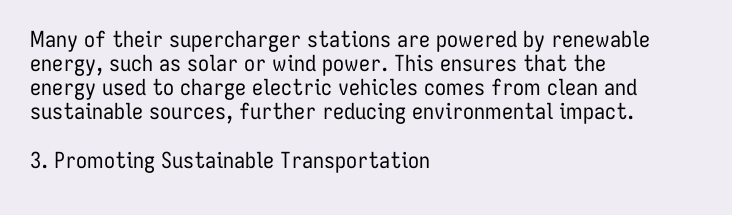Many of their supercharger stations are powered by renewable energy, such as solar or wind power. This ensures that the energy used to charge electric vehicles comes from clean and sustainable sources, further reducing environmental impact.

3. Promoting Sustainable Transportation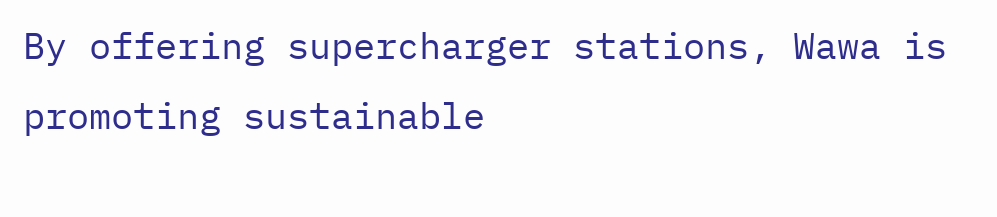By offering supercharger stations, Wawa is promoting sustainable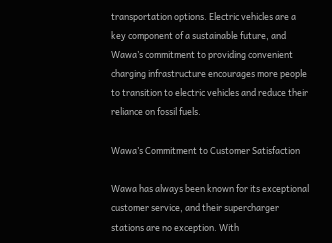transportation options. Electric vehicles are a key component of a sustainable future, and Wawa’s commitment to providing convenient charging infrastructure encourages more people to transition to electric vehicles and reduce their reliance on fossil fuels.

Wawa’s Commitment to Customer Satisfaction

Wawa has always been known for its exceptional customer service, and their supercharger stations are no exception. With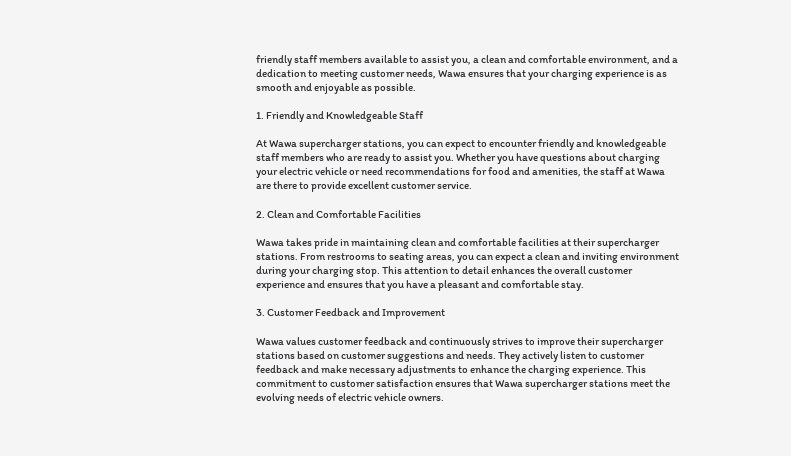friendly staff members available to assist you, a clean and comfortable environment, and a dedication to meeting customer needs, Wawa ensures that your charging experience is as smooth and enjoyable as possible.

1. Friendly and Knowledgeable Staff

At Wawa supercharger stations, you can expect to encounter friendly and knowledgeable staff members who are ready to assist you. Whether you have questions about charging your electric vehicle or need recommendations for food and amenities, the staff at Wawa are there to provide excellent customer service.

2. Clean and Comfortable Facilities

Wawa takes pride in maintaining clean and comfortable facilities at their supercharger stations. From restrooms to seating areas, you can expect a clean and inviting environment during your charging stop. This attention to detail enhances the overall customer experience and ensures that you have a pleasant and comfortable stay.

3. Customer Feedback and Improvement

Wawa values customer feedback and continuously strives to improve their supercharger stations based on customer suggestions and needs. They actively listen to customer feedback and make necessary adjustments to enhance the charging experience. This commitment to customer satisfaction ensures that Wawa supercharger stations meet the evolving needs of electric vehicle owners.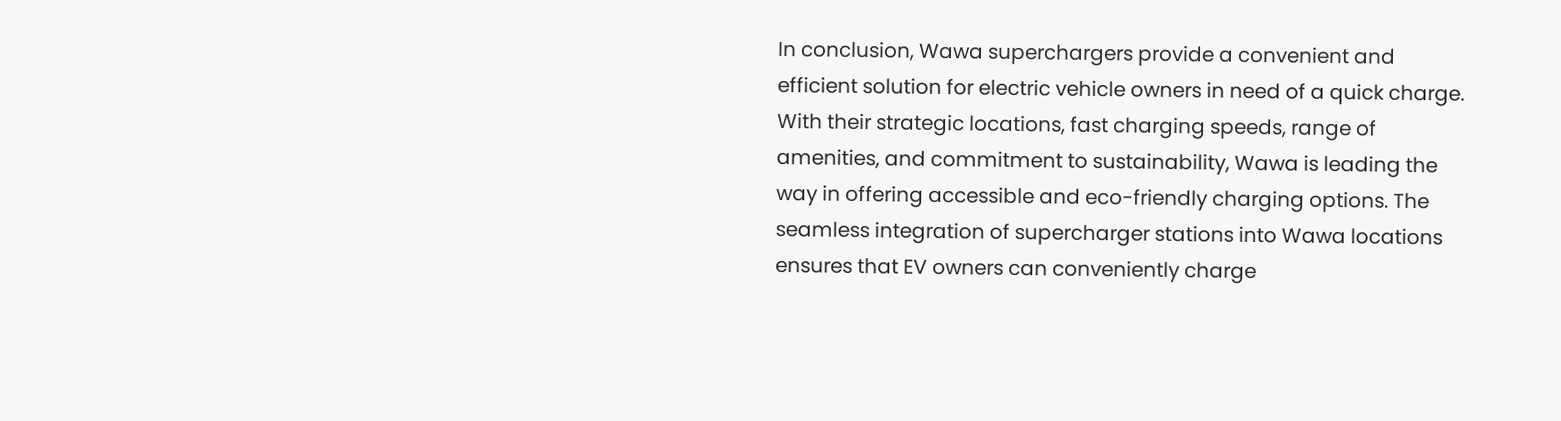In conclusion, Wawa superchargers provide a convenient and efficient solution for electric vehicle owners in need of a quick charge. With their strategic locations, fast charging speeds, range of amenities, and commitment to sustainability, Wawa is leading the way in offering accessible and eco-friendly charging options. The seamless integration of supercharger stations into Wawa locations ensures that EV owners can conveniently charge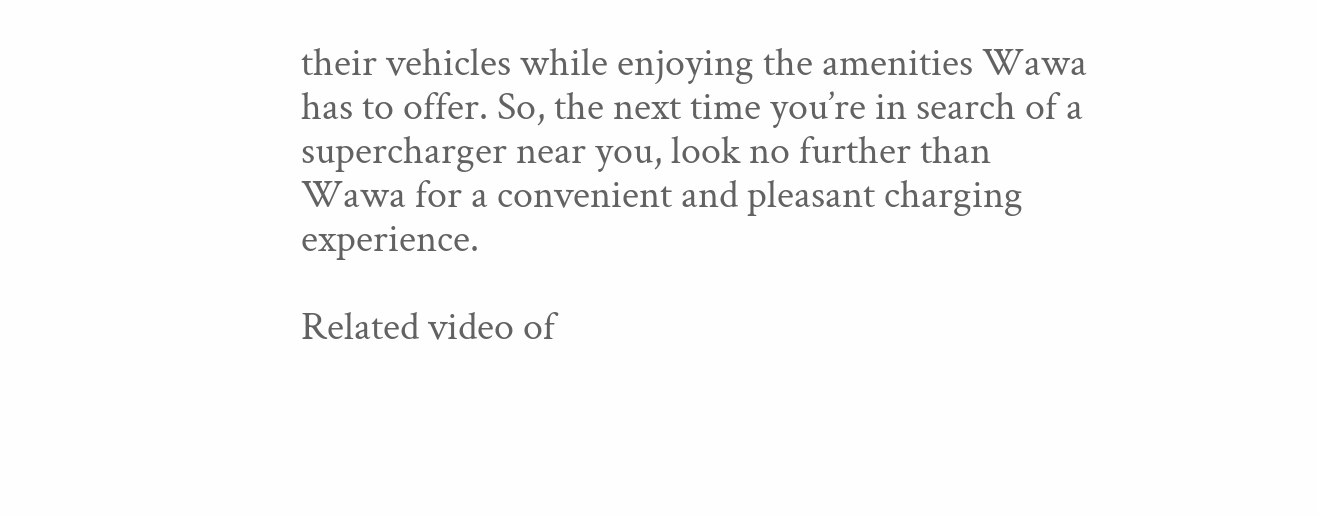their vehicles while enjoying the amenities Wawa has to offer. So, the next time you’re in search of a supercharger near you, look no further than Wawa for a convenient and pleasant charging experience.

Related video of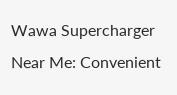Wawa Supercharger Near Me: Convenient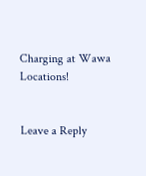Charging at Wawa Locations!


Leave a Reply